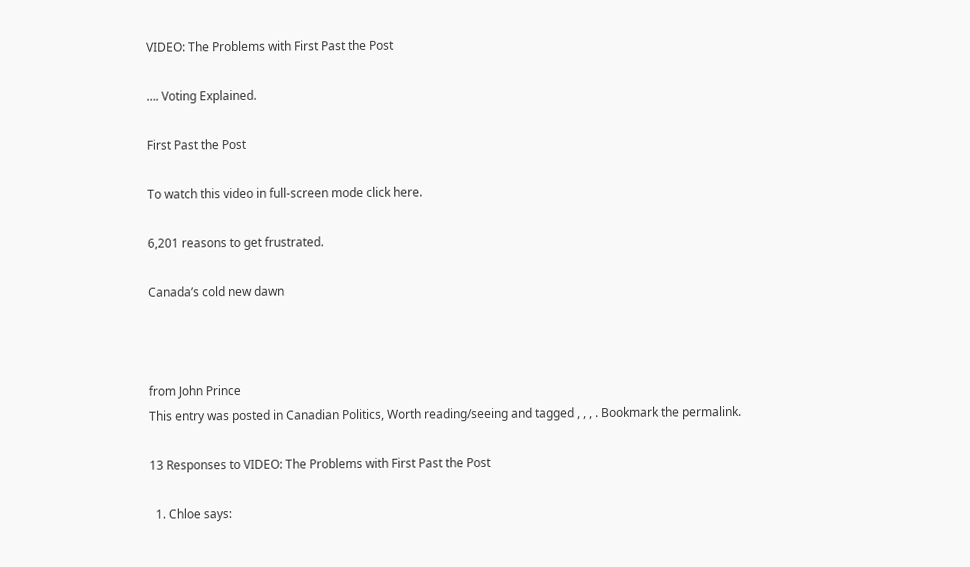VIDEO: The Problems with First Past the Post

…. Voting Explained.

First Past the Post

To watch this video in full-screen mode click here.

6,201 reasons to get frustrated.

Canada’s cold new dawn



from John Prince
This entry was posted in Canadian Politics, Worth reading/seeing and tagged , , , . Bookmark the permalink.

13 Responses to VIDEO: The Problems with First Past the Post

  1. Chloe says: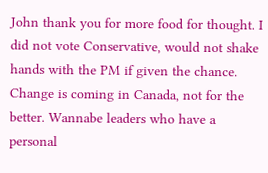John thank you for more food for thought. I did not vote Conservative, would not shake hands with the PM if given the chance. Change is coming in Canada, not for the better. Wannabe leaders who have a personal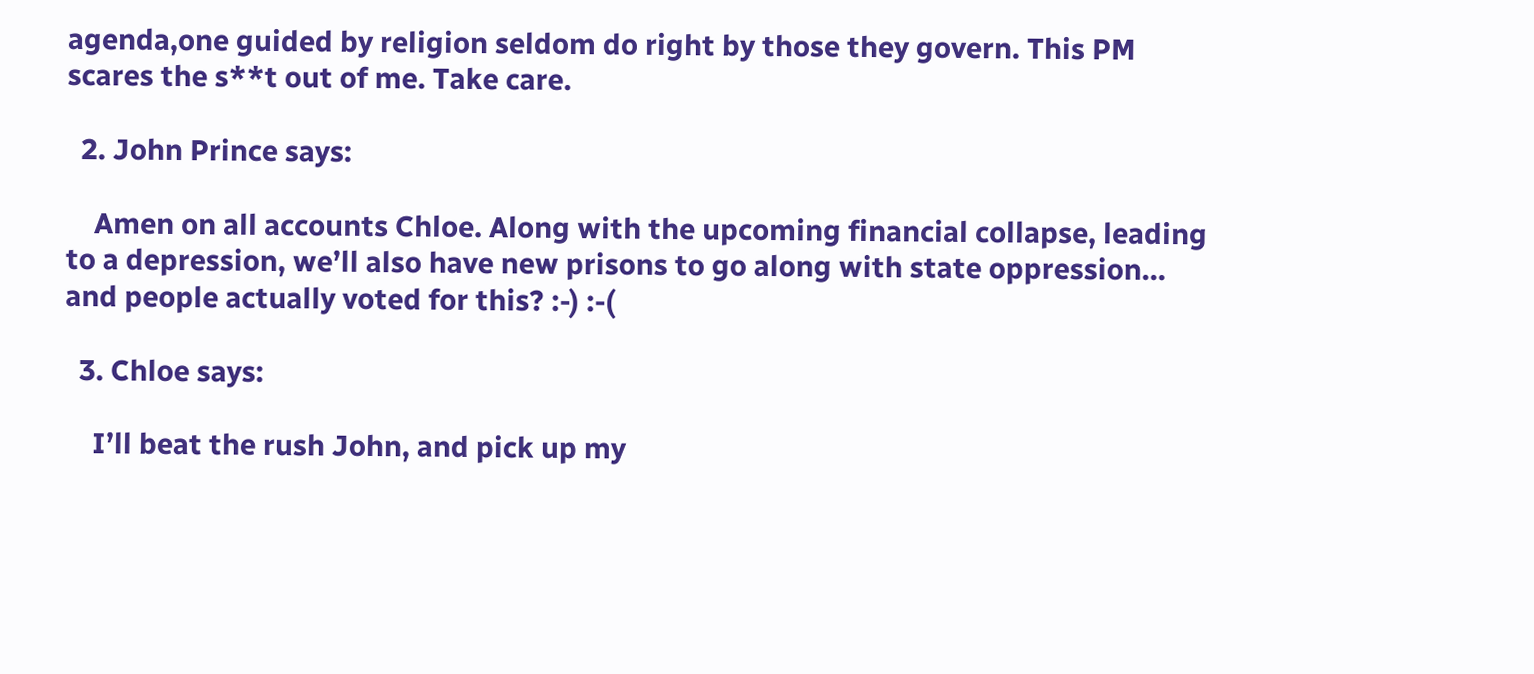agenda,one guided by religion seldom do right by those they govern. This PM scares the s**t out of me. Take care.

  2. John Prince says:

    Amen on all accounts Chloe. Along with the upcoming financial collapse, leading to a depression, we’ll also have new prisons to go along with state oppression… and people actually voted for this? :-) :-(

  3. Chloe says:

    I’ll beat the rush John, and pick up my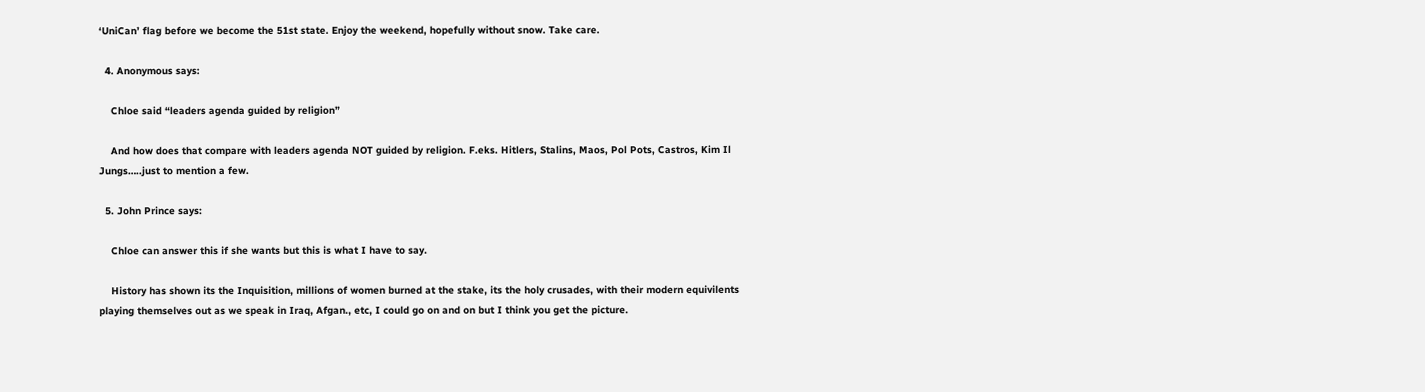‘UniCan’ flag before we become the 51st state. Enjoy the weekend, hopefully without snow. Take care.

  4. Anonymous says:

    Chloe said “leaders agenda guided by religion”

    And how does that compare with leaders agenda NOT guided by religion. F.eks. Hitlers, Stalins, Maos, Pol Pots, Castros, Kim Il Jungs…..just to mention a few.

  5. John Prince says:

    Chloe can answer this if she wants but this is what I have to say.

    History has shown its the Inquisition, millions of women burned at the stake, its the holy crusades, with their modern equivilents playing themselves out as we speak in Iraq, Afgan., etc, I could go on and on but I think you get the picture.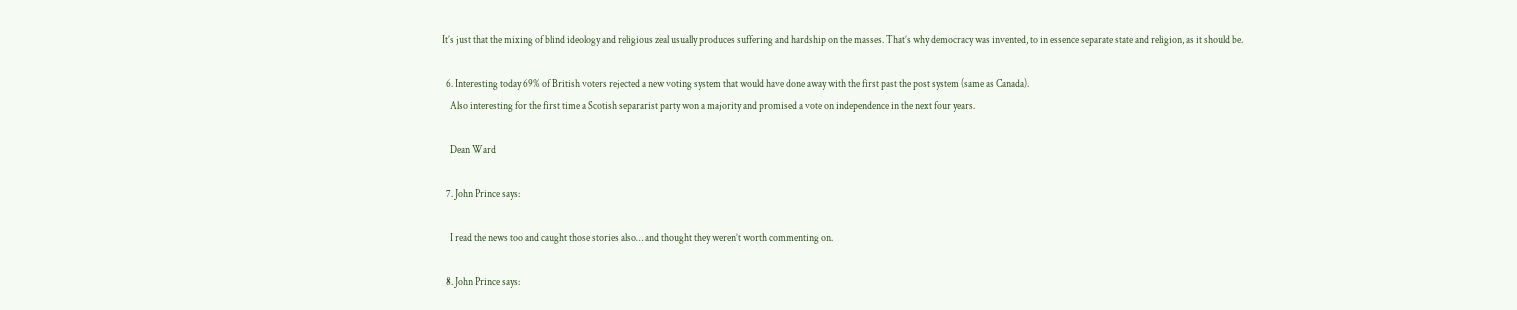It’s just that the mixing of blind ideology and religious zeal usually produces suffering and hardship on the masses. That’s why democracy was invented, to in essence separate state and religion, as it should be.

  6. Interesting today 69% of British voters rejected a new voting system that would have done away with the first past the post system (same as Canada).
    Also interesting for the first time a Scotish separarist party won a majority and promised a vote on independence in the next four years.

    Dean Ward

  7. John Prince says:

    I read the news too and caught those stories also… and thought they weren’t worth commenting on.

  8. John Prince says: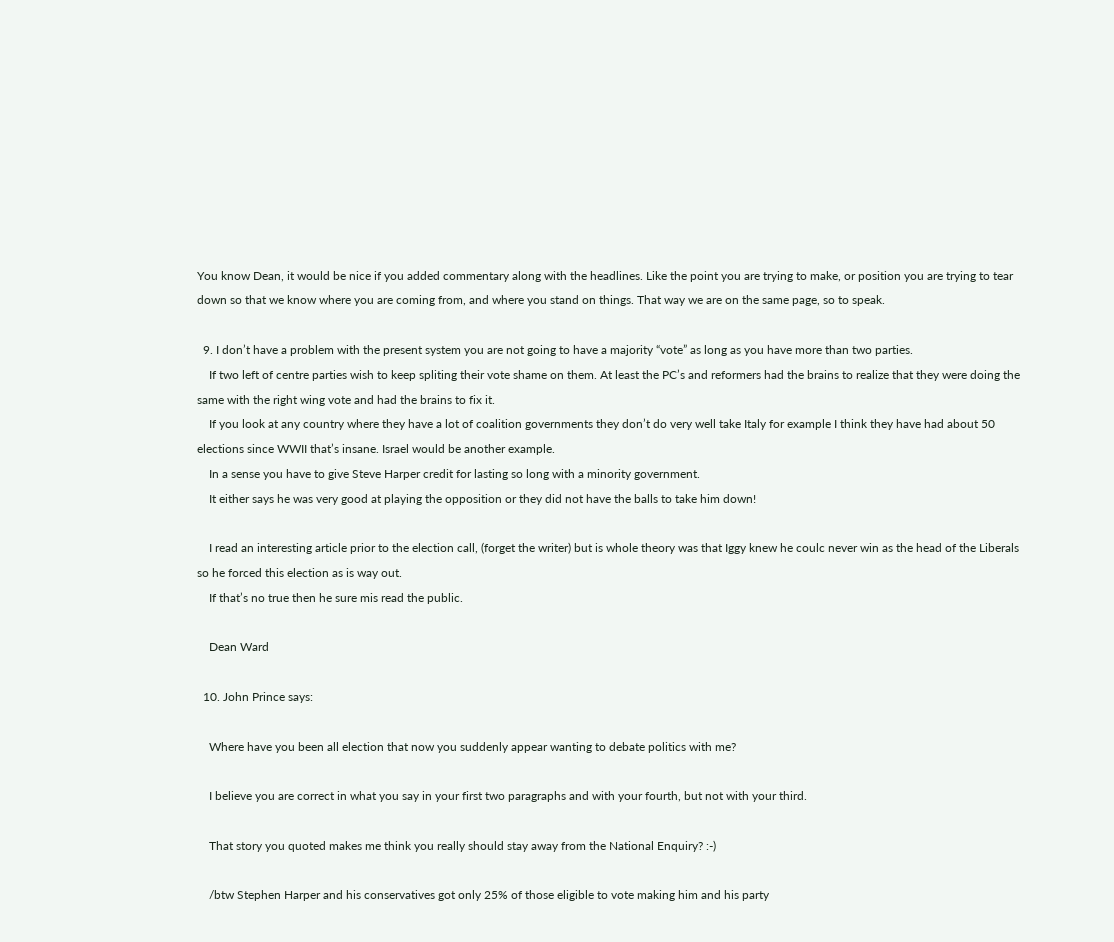You know Dean, it would be nice if you added commentary along with the headlines. Like the point you are trying to make, or position you are trying to tear down so that we know where you are coming from, and where you stand on things. That way we are on the same page, so to speak.

  9. I don’t have a problem with the present system you are not going to have a majority “vote” as long as you have more than two parties.
    If two left of centre parties wish to keep spliting their vote shame on them. At least the PC’s and reformers had the brains to realize that they were doing the same with the right wing vote and had the brains to fix it.
    If you look at any country where they have a lot of coalition governments they don’t do very well take Italy for example I think they have had about 50 elections since WWII that’s insane. Israel would be another example.
    In a sense you have to give Steve Harper credit for lasting so long with a minority government.
    It either says he was very good at playing the opposition or they did not have the balls to take him down!

    I read an interesting article prior to the election call, (forget the writer) but is whole theory was that Iggy knew he coulc never win as the head of the Liberals so he forced this election as is way out.
    If that’s no true then he sure mis read the public.

    Dean Ward

  10. John Prince says:

    Where have you been all election that now you suddenly appear wanting to debate politics with me?

    I believe you are correct in what you say in your first two paragraphs and with your fourth, but not with your third.

    That story you quoted makes me think you really should stay away from the National Enquiry? :-)

    /btw Stephen Harper and his conservatives got only 25% of those eligible to vote making him and his party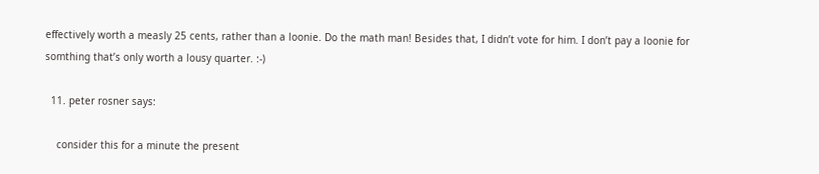effectively worth a measly 25 cents, rather than a loonie. Do the math man! Besides that, I didn’t vote for him. I don’t pay a loonie for somthing that’s only worth a lousy quarter. :-)

  11. peter rosner says:

    consider this for a minute the present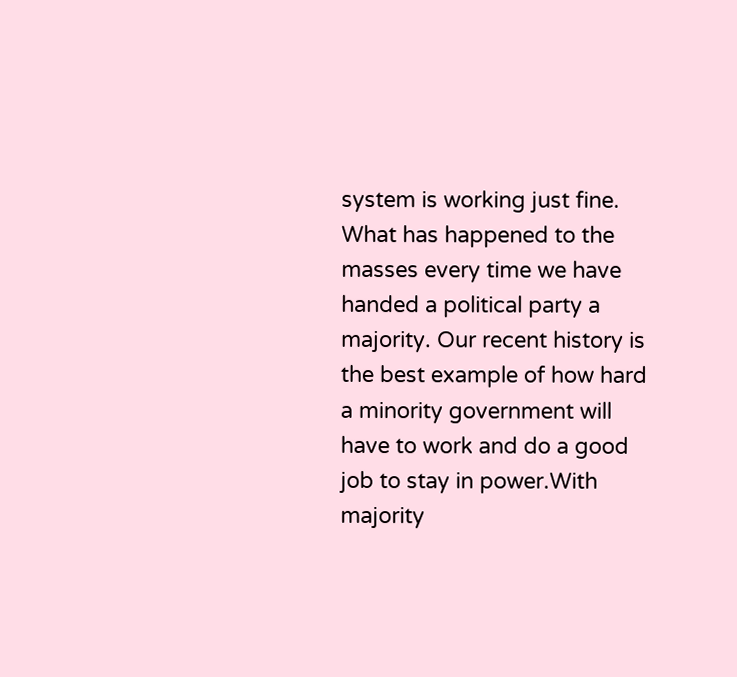system is working just fine. What has happened to the masses every time we have handed a political party a majority. Our recent history is the best example of how hard a minority government will have to work and do a good job to stay in power.With majority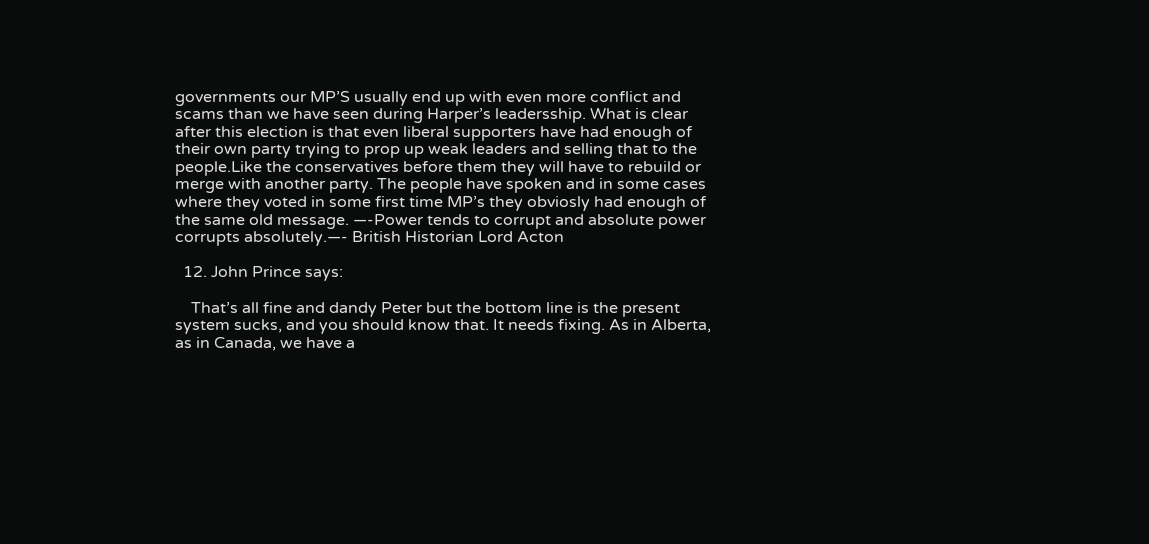governments our MP’S usually end up with even more conflict and scams than we have seen during Harper’s leadersship. What is clear after this election is that even liberal supporters have had enough of their own party trying to prop up weak leaders and selling that to the people.Like the conservatives before them they will have to rebuild or merge with another party. The people have spoken and in some cases where they voted in some first time MP’s they obviosly had enough of the same old message. —-Power tends to corrupt and absolute power corrupts absolutely.—- British Historian Lord Acton

  12. John Prince says:

    That’s all fine and dandy Peter but the bottom line is the present system sucks, and you should know that. It needs fixing. As in Alberta, as in Canada, we have a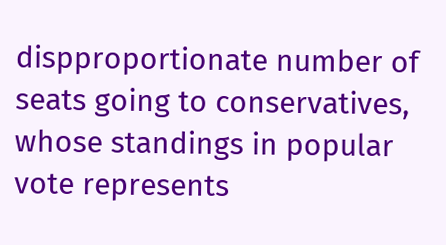dispproportionate number of seats going to conservatives, whose standings in popular vote represents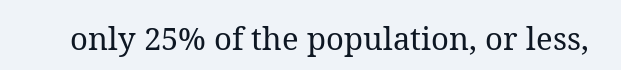only 25% of the population, or less,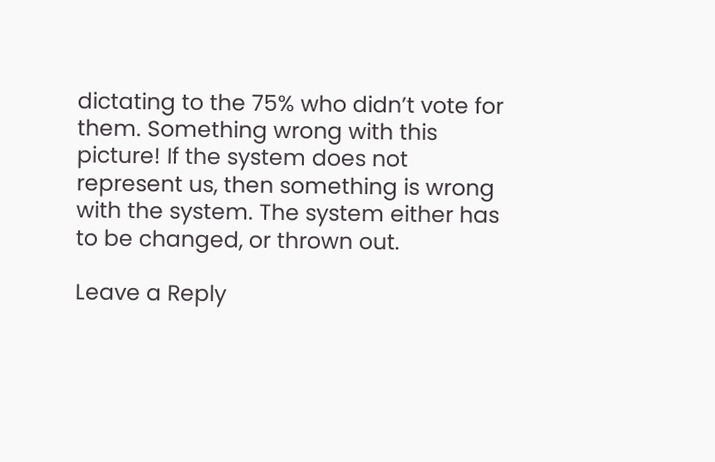dictating to the 75% who didn’t vote for them. Something wrong with this picture! If the system does not represent us, then something is wrong with the system. The system either has to be changed, or thrown out.

Leave a Reply